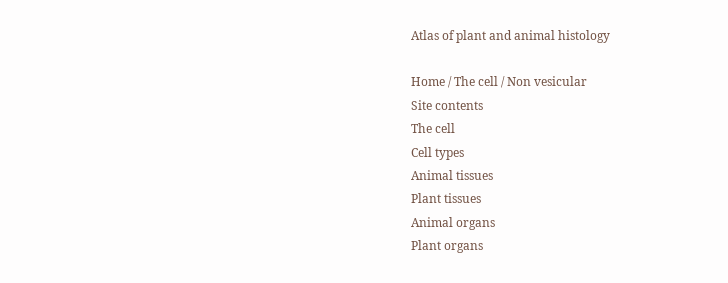Atlas of plant and animal histology

Home / The cell / Non vesicular
Site contents
The cell
Cell types
Animal tissues
Plant tissues
Animal organs
Plant organs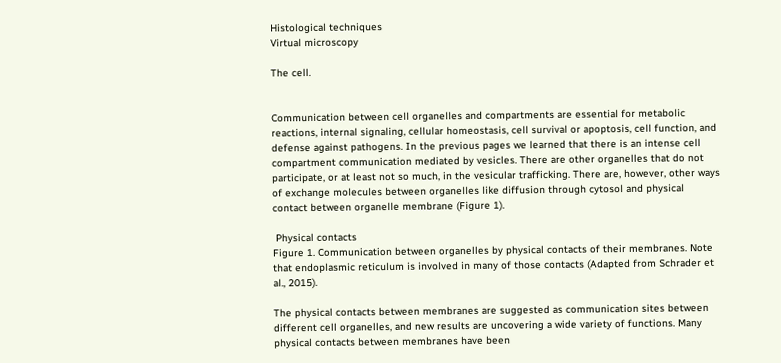Histological techniques
Virtual microscopy

The cell.


Communication between cell organelles and compartments are essential for metabolic reactions, internal signaling, cellular homeostasis, cell survival or apoptosis, cell function, and defense against pathogens. In the previous pages we learned that there is an intense cell compartment communication mediated by vesicles. There are other organelles that do not participate, or at least not so much, in the vesicular trafficking. There are, however, other ways of exchange molecules between organelles like diffusion through cytosol and physical contact between organelle membrane (Figure 1).

 Physical contacts
Figure 1. Communication between organelles by physical contacts of their membranes. Note that endoplasmic reticulum is involved in many of those contacts (Adapted from Schrader et al., 2015).

The physical contacts between membranes are suggested as communication sites between different cell organelles, and new results are uncovering a wide variety of functions. Many physical contacts between membranes have been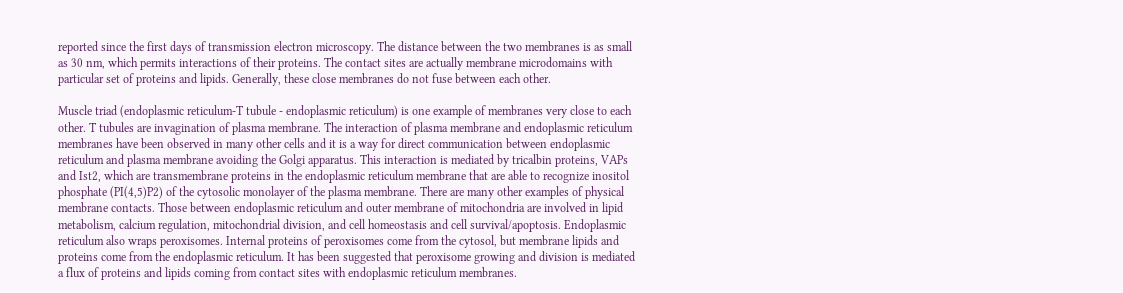reported since the first days of transmission electron microscopy. The distance between the two membranes is as small as 30 nm, which permits interactions of their proteins. The contact sites are actually membrane microdomains with particular set of proteins and lipids. Generally, these close membranes do not fuse between each other.

Muscle triad (endoplasmic reticulum-T tubule - endoplasmic reticulum) is one example of membranes very close to each other. T tubules are invagination of plasma membrane. The interaction of plasma membrane and endoplasmic reticulum membranes have been observed in many other cells and it is a way for direct communication between endoplasmic reticulum and plasma membrane avoiding the Golgi apparatus. This interaction is mediated by tricalbin proteins, VAPs and Ist2, which are transmembrane proteins in the endoplasmic reticulum membrane that are able to recognize inositol phosphate (PI(4,5)P2) of the cytosolic monolayer of the plasma membrane. There are many other examples of physical membrane contacts. Those between endoplasmic reticulum and outer membrane of mitochondria are involved in lipid metabolism, calcium regulation, mitochondrial division, and cell homeostasis and cell survival/apoptosis. Endoplasmic reticulum also wraps peroxisomes. Internal proteins of peroxisomes come from the cytosol, but membrane lipids and proteins come from the endoplasmic reticulum. It has been suggested that peroxisome growing and division is mediated a flux of proteins and lipids coming from contact sites with endoplasmic reticulum membranes.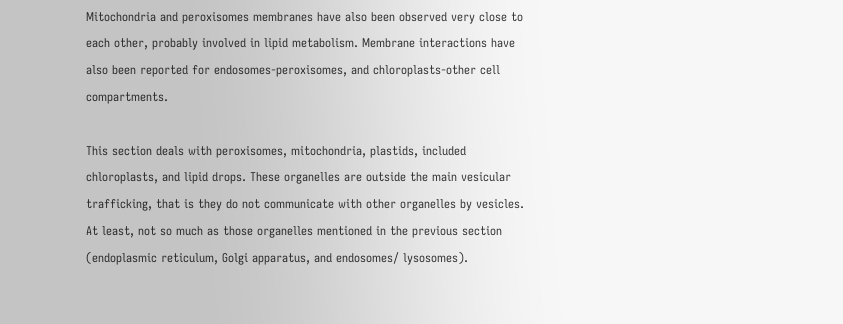Mitochondria and peroxisomes membranes have also been observed very close to each other, probably involved in lipid metabolism. Membrane interactions have also been reported for endosomes-peroxisomes, and chloroplasts-other cell compartments.

This section deals with peroxisomes, mitochondria, plastids, included chloroplasts, and lipid drops. These organelles are outside the main vesicular trafficking, that is they do not communicate with other organelles by vesicles. At least, not so much as those organelles mentioned in the previous section (endoplasmic reticulum, Golgi apparatus, and endosomes/ lysosomes).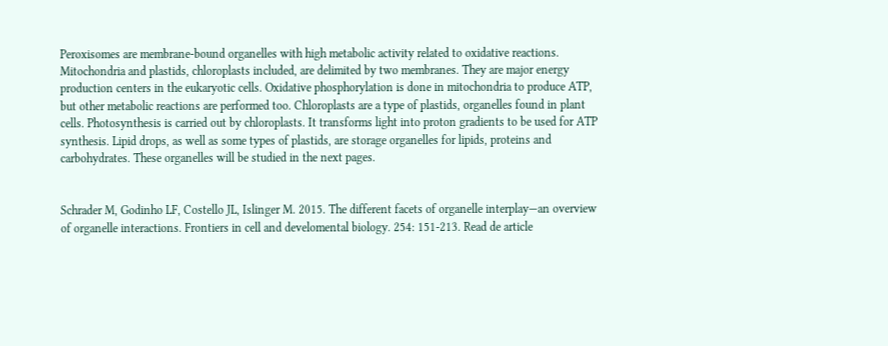Peroxisomes are membrane-bound organelles with high metabolic activity related to oxidative reactions. Mitochondria and plastids, chloroplasts included, are delimited by two membranes. They are major energy production centers in the eukaryotic cells. Oxidative phosphorylation is done in mitochondria to produce ATP, but other metabolic reactions are performed too. Chloroplasts are a type of plastids, organelles found in plant cells. Photosynthesis is carried out by chloroplasts. It transforms light into proton gradients to be used for ATP synthesis. Lipid drops, as well as some types of plastids, are storage organelles for lipids, proteins and carbohydrates. These organelles will be studied in the next pages.


Schrader M, Godinho LF, Costello JL, Islinger M. 2015. The different facets of organelle interplay—an overview of organelle interactions. Frontiers in cell and develomental biology. 254: 151-213. Read de article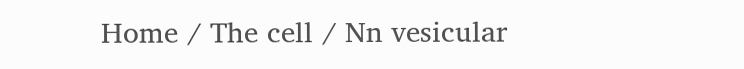Home / The cell / Nn vesicular